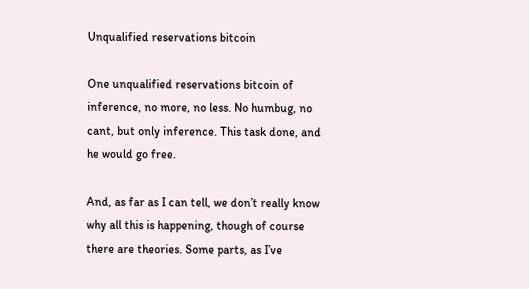Unqualified reservations bitcoin

One unqualified reservations bitcoin of inference, no more, no less. No humbug, no cant, but only inference. This task done, and he would go free.

And, as far as I can tell, we don’t really know why all this is happening, though of course there are theories. Some parts, as I’ve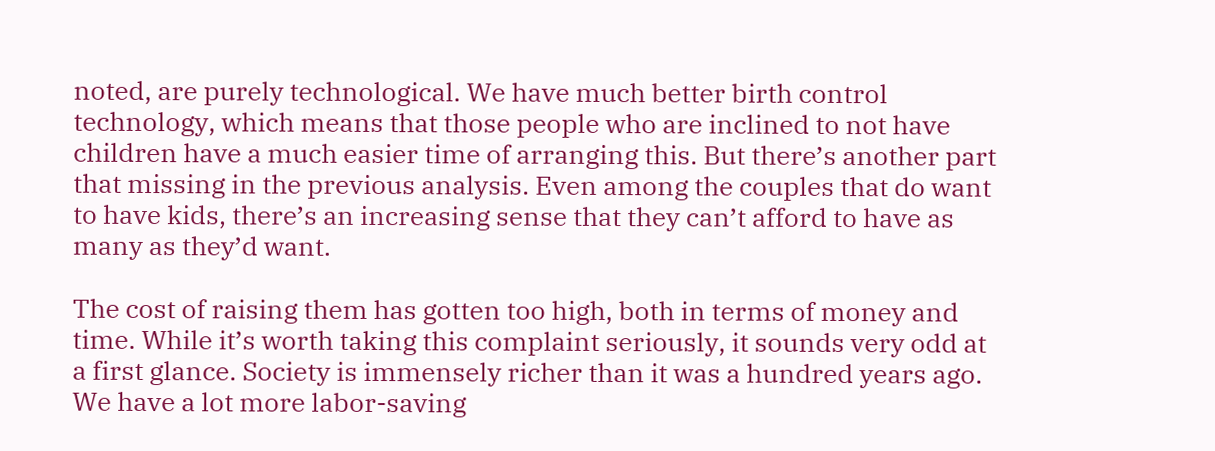noted, are purely technological. We have much better birth control technology, which means that those people who are inclined to not have children have a much easier time of arranging this. But there’s another part that missing in the previous analysis. Even among the couples that do want to have kids, there’s an increasing sense that they can’t afford to have as many as they’d want.

The cost of raising them has gotten too high, both in terms of money and time. While it’s worth taking this complaint seriously, it sounds very odd at a first glance. Society is immensely richer than it was a hundred years ago. We have a lot more labor-saving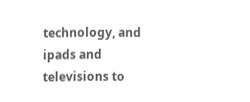technology, and ipads and televisions to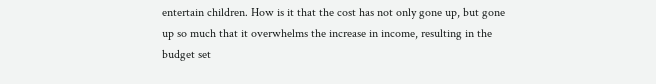entertain children. How is it that the cost has not only gone up, but gone up so much that it overwhelms the increase in income, resulting in the budget set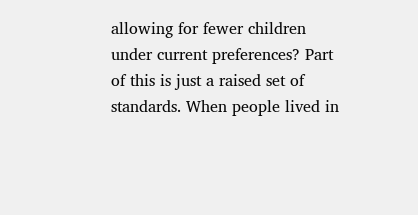allowing for fewer children under current preferences? Part of this is just a raised set of standards. When people lived in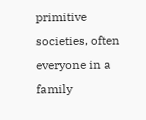primitive societies, often everyone in a family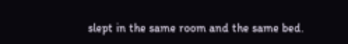slept in the same room and the same bed.